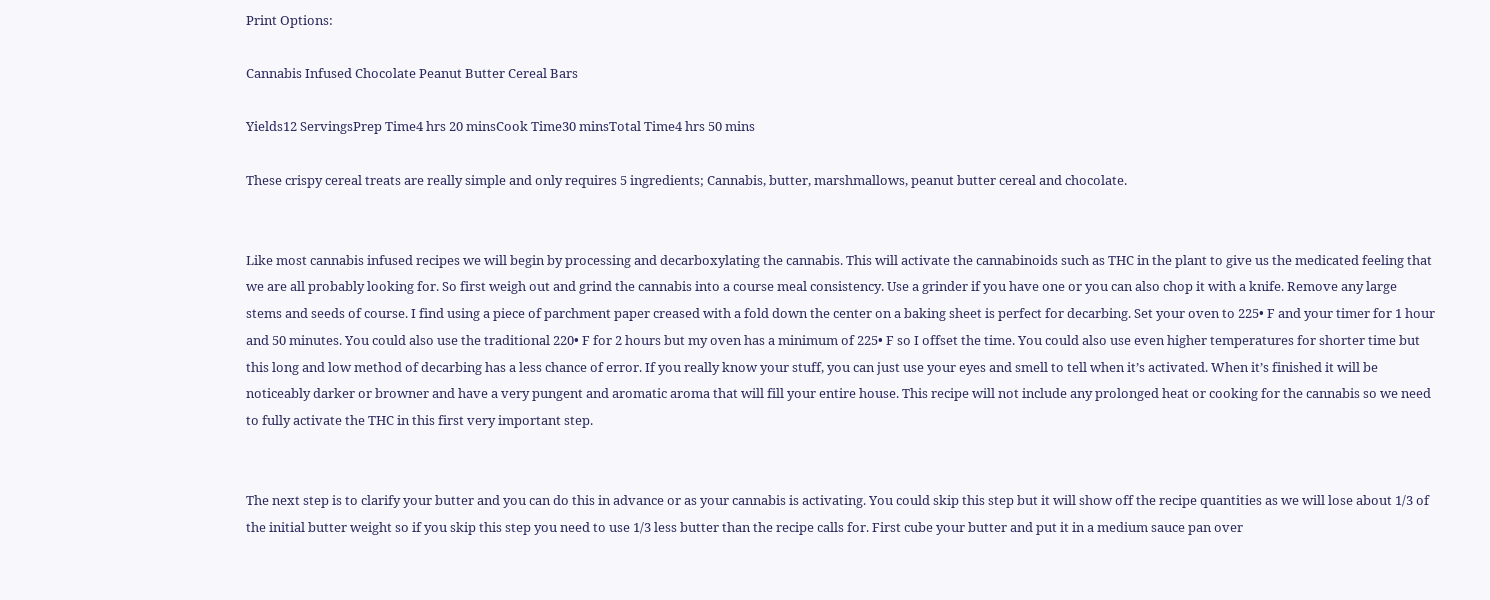Print Options:

Cannabis Infused Chocolate Peanut Butter Cereal Bars

Yields12 ServingsPrep Time4 hrs 20 minsCook Time30 minsTotal Time4 hrs 50 mins

These crispy cereal treats are really simple and only requires 5 ingredients; Cannabis, butter, marshmallows, peanut butter cereal and chocolate.


Like most cannabis infused recipes we will begin by processing and decarboxylating the cannabis. This will activate the cannabinoids such as THC in the plant to give us the medicated feeling that we are all probably looking for. So first weigh out and grind the cannabis into a course meal consistency. Use a grinder if you have one or you can also chop it with a knife. Remove any large stems and seeds of course. I find using a piece of parchment paper creased with a fold down the center on a baking sheet is perfect for decarbing. Set your oven to 225• F and your timer for 1 hour and 50 minutes. You could also use the traditional 220• F for 2 hours but my oven has a minimum of 225• F so I offset the time. You could also use even higher temperatures for shorter time but this long and low method of decarbing has a less chance of error. If you really know your stuff, you can just use your eyes and smell to tell when it’s activated. When it’s finished it will be noticeably darker or browner and have a very pungent and aromatic aroma that will fill your entire house. This recipe will not include any prolonged heat or cooking for the cannabis so we need to fully activate the THC in this first very important step.


The next step is to clarify your butter and you can do this in advance or as your cannabis is activating. You could skip this step but it will show off the recipe quantities as we will lose about 1/3 of the initial butter weight so if you skip this step you need to use 1/3 less butter than the recipe calls for. First cube your butter and put it in a medium sauce pan over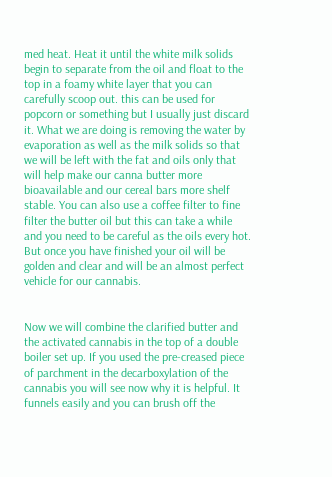med heat. Heat it until the white milk solids begin to separate from the oil and float to the top in a foamy white layer that you can carefully scoop out. this can be used for popcorn or something but I usually just discard it. What we are doing is removing the water by evaporation as well as the milk solids so that we will be left with the fat and oils only that will help make our canna butter more bioavailable and our cereal bars more shelf stable. You can also use a coffee filter to fine filter the butter oil but this can take a while and you need to be careful as the oils every hot. But once you have finished your oil will be golden and clear and will be an almost perfect vehicle for our cannabis.


Now we will combine the clarified butter and the activated cannabis in the top of a double boiler set up. If you used the pre-creased piece of parchment in the decarboxylation of the cannabis you will see now why it is helpful. It funnels easily and you can brush off the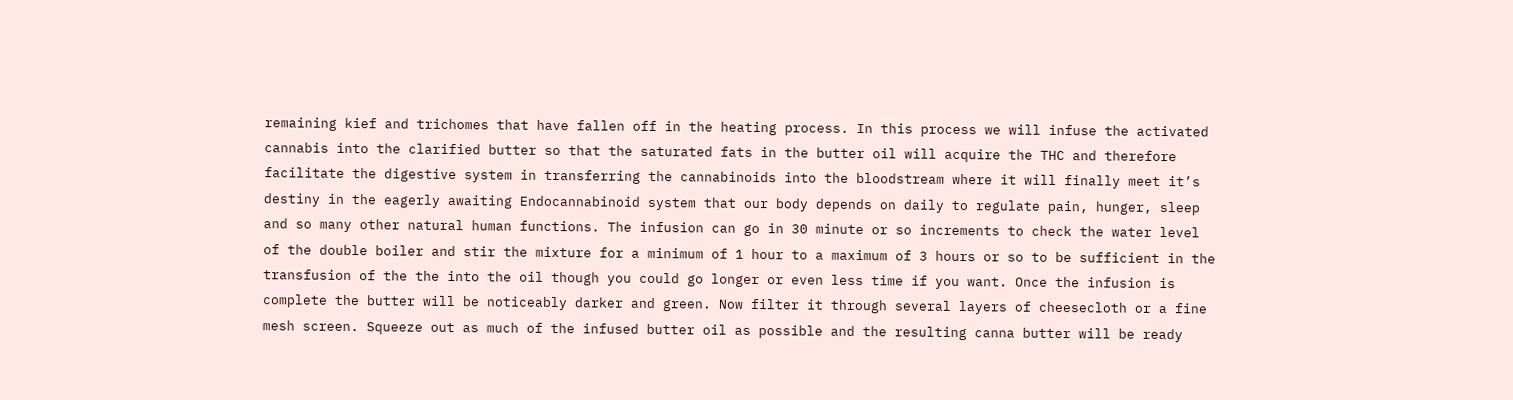remaining kief and trichomes that have fallen off in the heating process. In this process we will infuse the activated cannabis into the clarified butter so that the saturated fats in the butter oil will acquire the THC and therefore facilitate the digestive system in transferring the cannabinoids into the bloodstream where it will finally meet it’s destiny in the eagerly awaiting Endocannabinoid system that our body depends on daily to regulate pain, hunger, sleep and so many other natural human functions. The infusion can go in 30 minute or so increments to check the water level of the double boiler and stir the mixture for a minimum of 1 hour to a maximum of 3 hours or so to be sufficient in the transfusion of the the into the oil though you could go longer or even less time if you want. Once the infusion is complete the butter will be noticeably darker and green. Now filter it through several layers of cheesecloth or a fine mesh screen. Squeeze out as much of the infused butter oil as possible and the resulting canna butter will be ready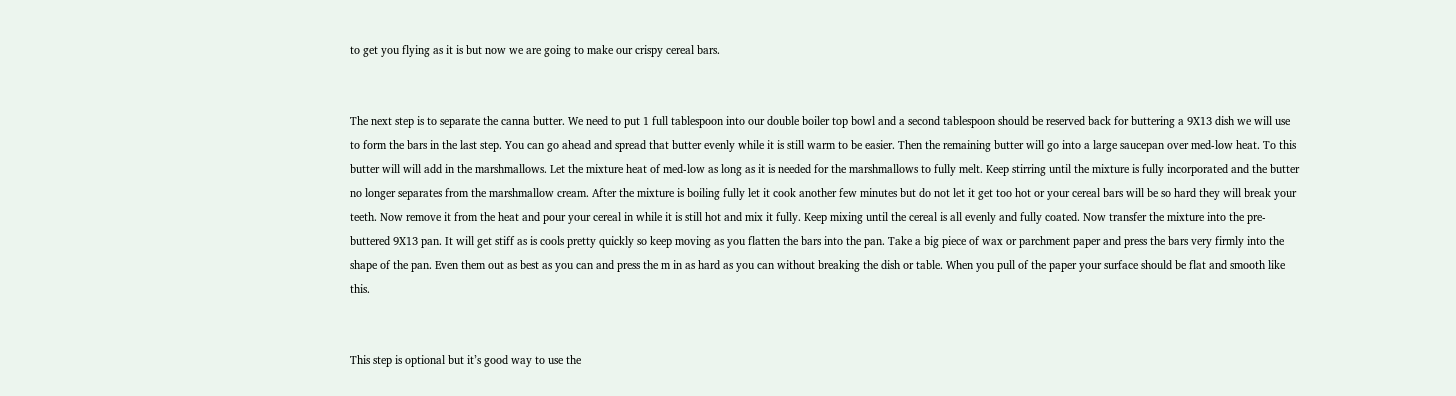to get you flying as it is but now we are going to make our crispy cereal bars.


The next step is to separate the canna butter. We need to put 1 full tablespoon into our double boiler top bowl and a second tablespoon should be reserved back for buttering a 9X13 dish we will use to form the bars in the last step. You can go ahead and spread that butter evenly while it is still warm to be easier. Then the remaining butter will go into a large saucepan over med-low heat. To this butter will will add in the marshmallows. Let the mixture heat of med-low as long as it is needed for the marshmallows to fully melt. Keep stirring until the mixture is fully incorporated and the butter no longer separates from the marshmallow cream. After the mixture is boiling fully let it cook another few minutes but do not let it get too hot or your cereal bars will be so hard they will break your teeth. Now remove it from the heat and pour your cereal in while it is still hot and mix it fully. Keep mixing until the cereal is all evenly and fully coated. Now transfer the mixture into the pre-buttered 9X13 pan. It will get stiff as is cools pretty quickly so keep moving as you flatten the bars into the pan. Take a big piece of wax or parchment paper and press the bars very firmly into the shape of the pan. Even them out as best as you can and press the m in as hard as you can without breaking the dish or table. When you pull of the paper your surface should be flat and smooth like this.


This step is optional but it’s good way to use the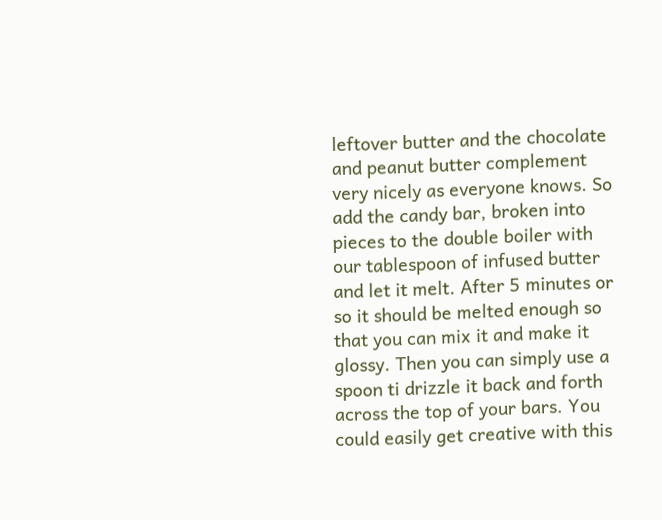leftover butter and the chocolate and peanut butter complement very nicely as everyone knows. So add the candy bar, broken into pieces to the double boiler with our tablespoon of infused butter and let it melt. After 5 minutes or so it should be melted enough so that you can mix it and make it glossy. Then you can simply use a spoon ti drizzle it back and forth across the top of your bars. You could easily get creative with this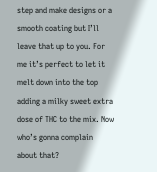step and make designs or a smooth coating but I’ll leave that up to you. For me it’s perfect to let it melt down into the top adding a milky sweet extra dose of THC to the mix. Now who’s gonna complain about that?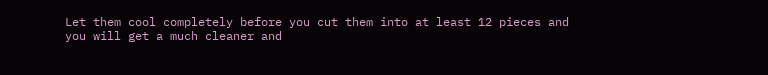Let them cool completely before you cut them into at least 12 pieces and you will get a much cleaner and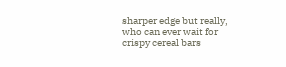sharper edge but really, who can ever wait for crispy cereal bars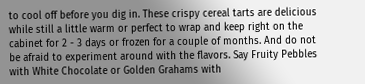to cool off before you dig in. These crispy cereal tarts are delicious while still a little warm or perfect to wrap and keep right on the cabinet for 2 - 3 days or frozen for a couple of months. And do not be afraid to experiment around with the flavors. Say Fruity Pebbles with White Chocolate or Golden Grahams with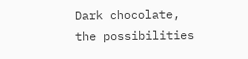Dark chocolate, the possibilities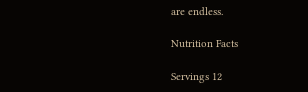are endless.

Nutrition Facts

Servings 12